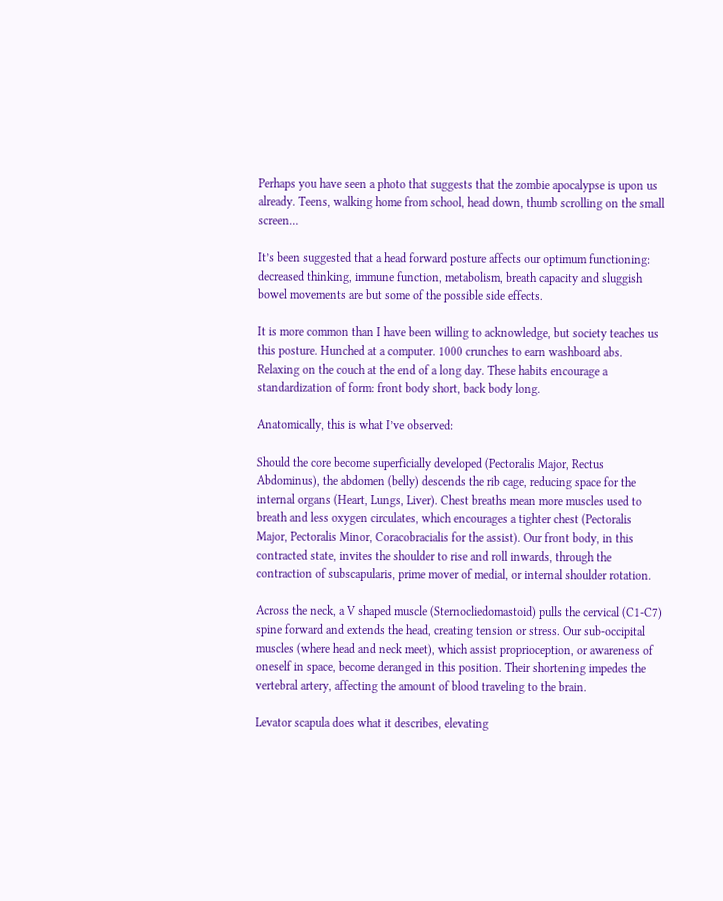Perhaps you have seen a photo that suggests that the zombie apocalypse is upon us already. Teens, walking home from school, head down, thumb scrolling on the small screen…

It’s been suggested that a head forward posture affects our optimum functioning: decreased thinking, immune function, metabolism, breath capacity and sluggish bowel movements are but some of the possible side effects.

It is more common than I have been willing to acknowledge, but society teaches us this posture. Hunched at a computer. 1000 crunches to earn washboard abs. Relaxing on the couch at the end of a long day. These habits encourage a standardization of form: front body short, back body long.

Anatomically, this is what I’ve observed:

Should the core become superficially developed (Pectoralis Major, Rectus Abdominus), the abdomen (belly) descends the rib cage, reducing space for the internal organs (Heart, Lungs, Liver). Chest breaths mean more muscles used to breath and less oxygen circulates, which encourages a tighter chest (Pectoralis Major, Pectoralis Minor, Coracobracialis for the assist). Our front body, in this contracted state, invites the shoulder to rise and roll inwards, through the contraction of subscapularis, prime mover of medial, or internal shoulder rotation.

Across the neck, a V shaped muscle (Sternocliedomastoid) pulls the cervical (C1-C7) spine forward and extends the head, creating tension or stress. Our sub-occipital muscles (where head and neck meet), which assist proprioception, or awareness of oneself in space, become deranged in this position. Their shortening impedes the vertebral artery, affecting the amount of blood traveling to the brain.

Levator scapula does what it describes, elevating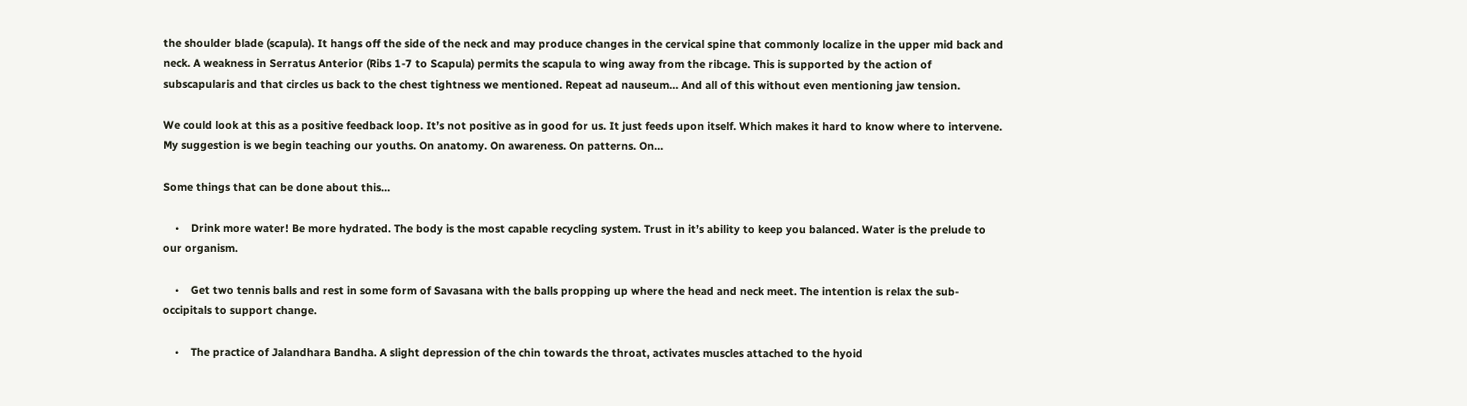the shoulder blade (scapula). It hangs off the side of the neck and may produce changes in the cervical spine that commonly localize in the upper mid back and neck. A weakness in Serratus Anterior (Ribs 1-7 to Scapula) permits the scapula to wing away from the ribcage. This is supported by the action of subscapularis and that circles us back to the chest tightness we mentioned. Repeat ad nauseum… And all of this without even mentioning jaw tension.

We could look at this as a positive feedback loop. It’s not positive as in good for us. It just feeds upon itself. Which makes it hard to know where to intervene. My suggestion is we begin teaching our youths. On anatomy. On awareness. On patterns. On…

Some things that can be done about this…

    •    Drink more water! Be more hydrated. The body is the most capable recycling system. Trust in it’s ability to keep you balanced. Water is the prelude to our organism.

    •    Get two tennis balls and rest in some form of Savasana with the balls propping up where the head and neck meet. The intention is relax the sub-occipitals to support change.

    •    The practice of Jalandhara Bandha. A slight depression of the chin towards the throat, activates muscles attached to the hyoid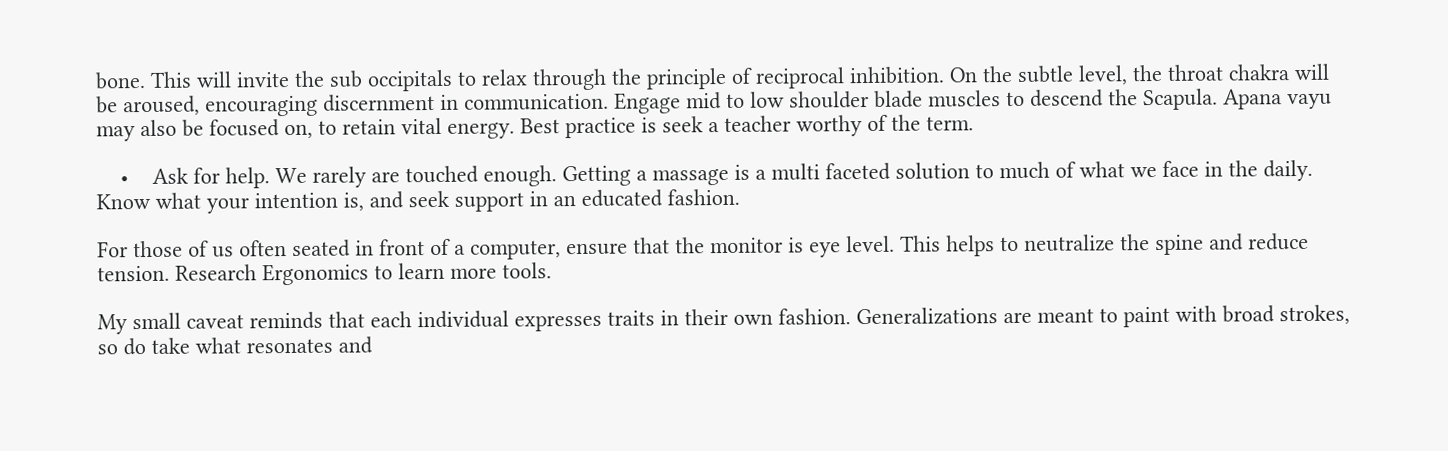bone. This will invite the sub occipitals to relax through the principle of reciprocal inhibition. On the subtle level, the throat chakra will be aroused, encouraging discernment in communication. Engage mid to low shoulder blade muscles to descend the Scapula. Apana vayu may also be focused on, to retain vital energy. Best practice is seek a teacher worthy of the term.

    •    Ask for help. We rarely are touched enough. Getting a massage is a multi faceted solution to much of what we face in the daily. Know what your intention is, and seek support in an educated fashion.

For those of us often seated in front of a computer, ensure that the monitor is eye level. This helps to neutralize the spine and reduce tension. Research Ergonomics to learn more tools.

My small caveat reminds that each individual expresses traits in their own fashion. Generalizations are meant to paint with broad strokes, so do take what resonates and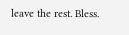leave the rest. Bless.